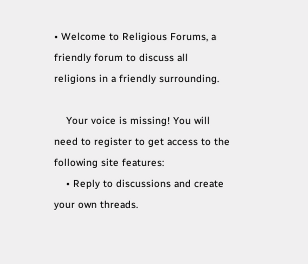• Welcome to Religious Forums, a friendly forum to discuss all religions in a friendly surrounding.

    Your voice is missing! You will need to register to get access to the following site features:
    • Reply to discussions and create your own threads.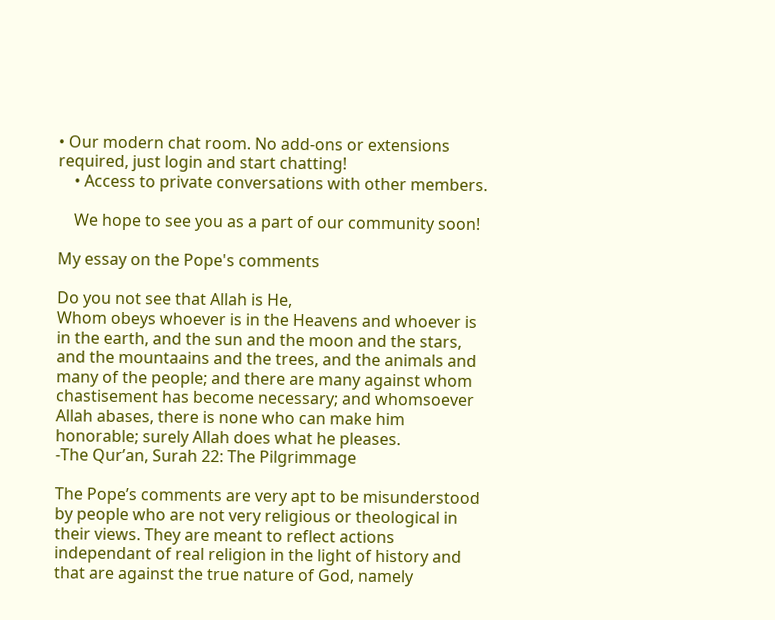• Our modern chat room. No add-ons or extensions required, just login and start chatting!
    • Access to private conversations with other members.

    We hope to see you as a part of our community soon!

My essay on the Pope's comments

Do you not see that Allah is He,
Whom obeys whoever is in the Heavens and whoever is in the earth, and the sun and the moon and the stars, and the mountaains and the trees, and the animals and many of the people; and there are many against whom chastisement has become necessary; and whomsoever Allah abases, there is none who can make him honorable; surely Allah does what he pleases.
-The Qur’an, Surah 22: The Pilgrimmage

The Pope’s comments are very apt to be misunderstood by people who are not very religious or theological in their views. They are meant to reflect actions independant of real religion in the light of history and that are against the true nature of God, namely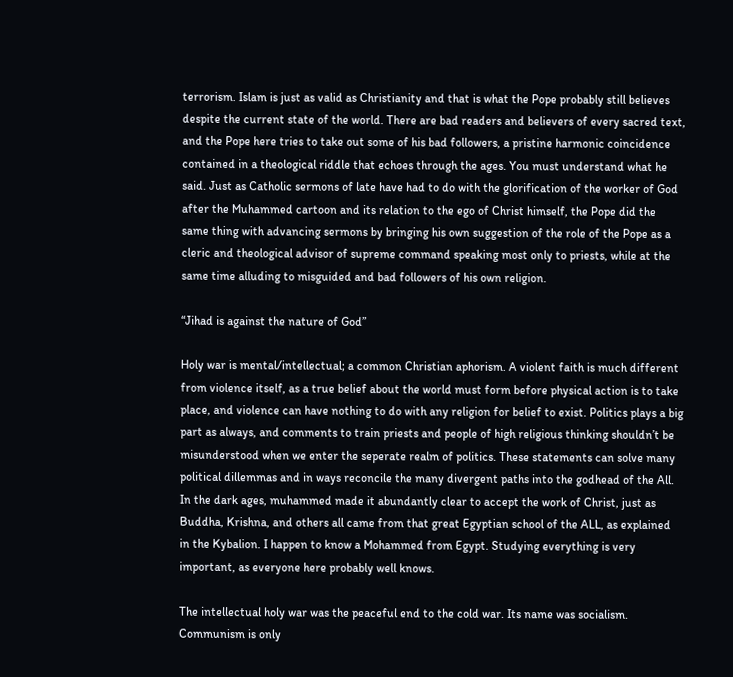terrorism. Islam is just as valid as Christianity and that is what the Pope probably still believes despite the current state of the world. There are bad readers and believers of every sacred text, and the Pope here tries to take out some of his bad followers, a pristine harmonic coincidence contained in a theological riddle that echoes through the ages. You must understand what he said. Just as Catholic sermons of late have had to do with the glorification of the worker of God after the Muhammed cartoon and its relation to the ego of Christ himself, the Pope did the same thing with advancing sermons by bringing his own suggestion of the role of the Pope as a cleric and theological advisor of supreme command speaking most only to priests, while at the same time alluding to misguided and bad followers of his own religion.

“Jihad is against the nature of God”

Holy war is mental/intellectual; a common Christian aphorism. A violent faith is much different from violence itself, as a true belief about the world must form before physical action is to take place, and violence can have nothing to do with any religion for belief to exist. Politics plays a big part as always, and comments to train priests and people of high religious thinking shouldn’t be misunderstood when we enter the seperate realm of politics. These statements can solve many political dillemmas and in ways reconcile the many divergent paths into the godhead of the All. In the dark ages, muhammed made it abundantly clear to accept the work of Christ, just as Buddha, Krishna, and others all came from that great Egyptian school of the ALL, as explained in the Kybalion. I happen to know a Mohammed from Egypt. Studying everything is very important, as everyone here probably well knows.

The intellectual holy war was the peaceful end to the cold war. Its name was socialism. Communism is only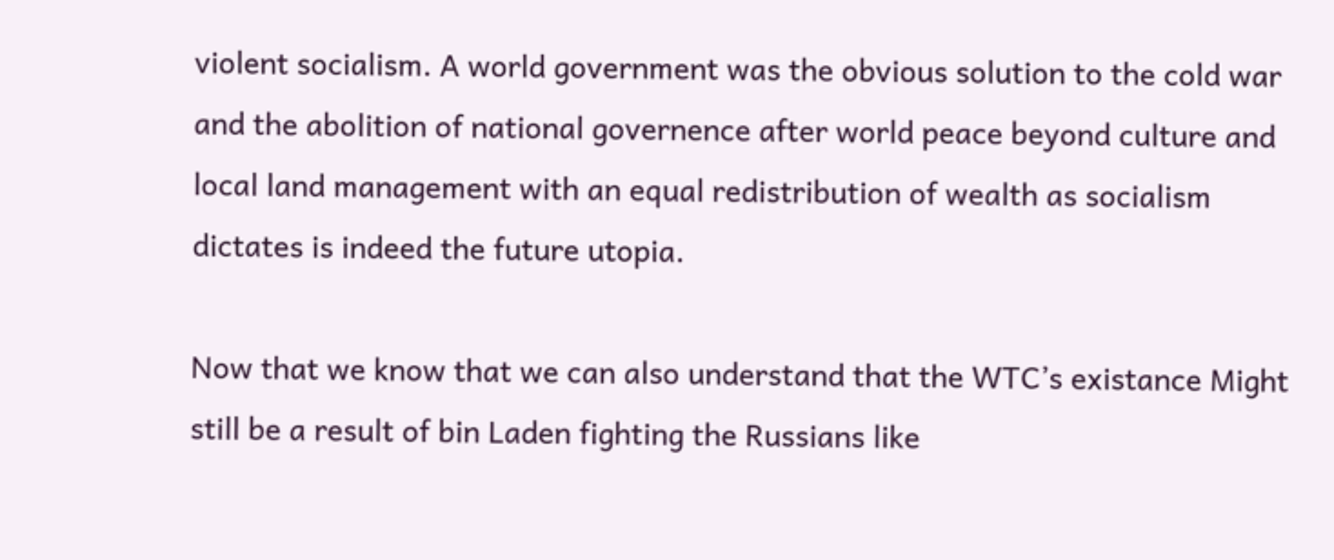violent socialism. A world government was the obvious solution to the cold war and the abolition of national governence after world peace beyond culture and local land management with an equal redistribution of wealth as socialism dictates is indeed the future utopia.

Now that we know that we can also understand that the WTC’s existance Might still be a result of bin Laden fighting the Russians like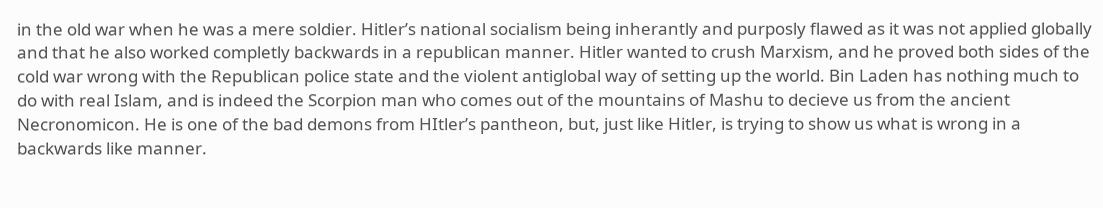in the old war when he was a mere soldier. Hitler’s national socialism being inherantly and purposly flawed as it was not applied globally and that he also worked completly backwards in a republican manner. Hitler wanted to crush Marxism, and he proved both sides of the cold war wrong with the Republican police state and the violent antiglobal way of setting up the world. Bin Laden has nothing much to do with real Islam, and is indeed the Scorpion man who comes out of the mountains of Mashu to decieve us from the ancient Necronomicon. He is one of the bad demons from HItler’s pantheon, but, just like Hitler, is trying to show us what is wrong in a backwards like manner.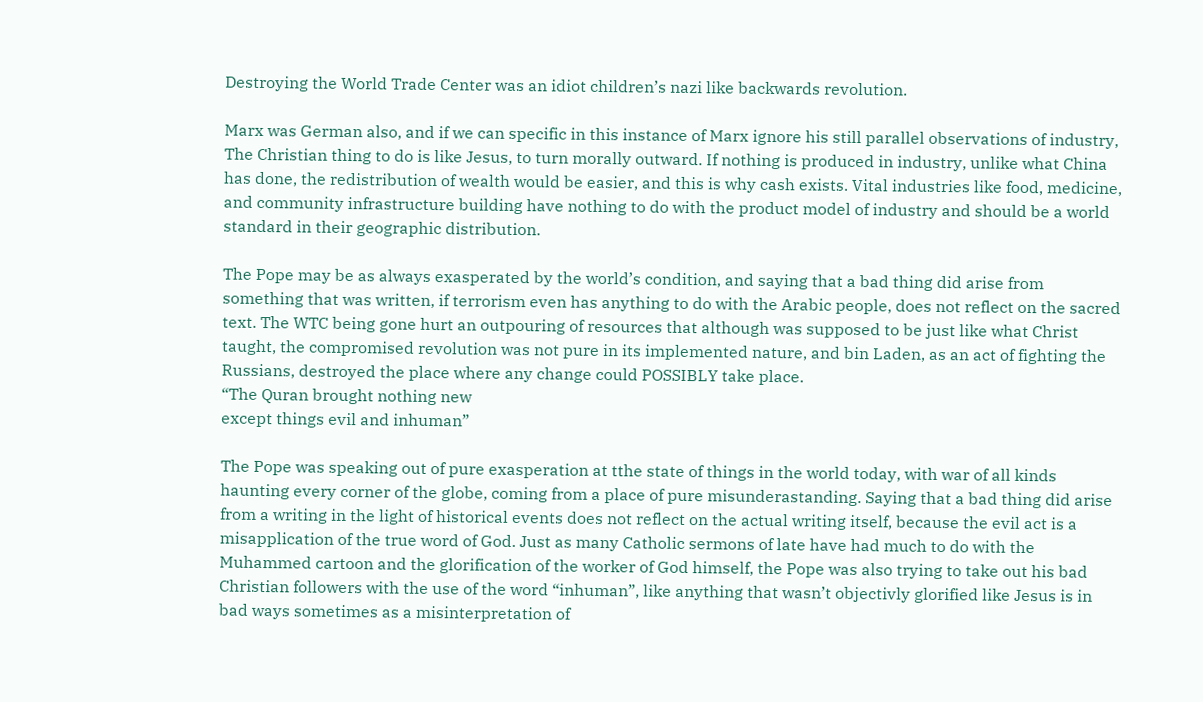Destroying the World Trade Center was an idiot children’s nazi like backwards revolution.

Marx was German also, and if we can specific in this instance of Marx ignore his still parallel observations of industry, The Christian thing to do is like Jesus, to turn morally outward. If nothing is produced in industry, unlike what China has done, the redistribution of wealth would be easier, and this is why cash exists. Vital industries like food, medicine, and community infrastructure building have nothing to do with the product model of industry and should be a world standard in their geographic distribution.

The Pope may be as always exasperated by the world’s condition, and saying that a bad thing did arise from something that was written, if terrorism even has anything to do with the Arabic people, does not reflect on the sacred text. The WTC being gone hurt an outpouring of resources that although was supposed to be just like what Christ taught, the compromised revolution was not pure in its implemented nature, and bin Laden, as an act of fighting the Russians, destroyed the place where any change could POSSIBLY take place.
“The Quran brought nothing new
except things evil and inhuman”

The Pope was speaking out of pure exasperation at tthe state of things in the world today, with war of all kinds haunting every corner of the globe, coming from a place of pure misunderastanding. Saying that a bad thing did arise from a writing in the light of historical events does not reflect on the actual writing itself, because the evil act is a misapplication of the true word of God. Just as many Catholic sermons of late have had much to do with the Muhammed cartoon and the glorification of the worker of God himself, the Pope was also trying to take out his bad Christian followers with the use of the word “inhuman”, like anything that wasn’t objectivly glorified like Jesus is in bad ways sometimes as a misinterpretation of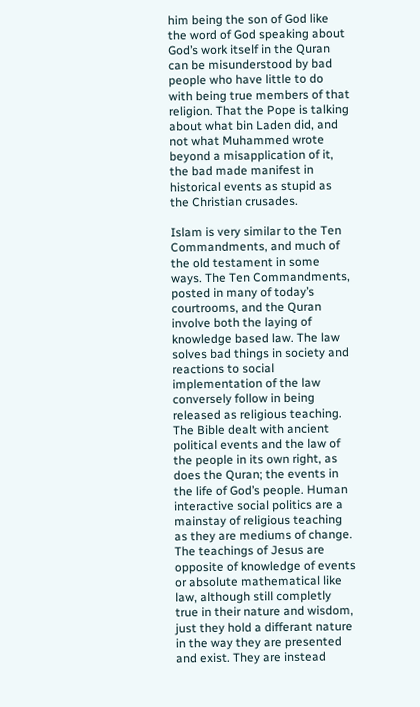him being the son of God like the word of God speaking about God’s work itself in the Quran can be misunderstood by bad people who have little to do with being true members of that religion. That the Pope is talking about what bin Laden did, and not what Muhammed wrote beyond a misapplication of it, the bad made manifest in historical events as stupid as the Christian crusades.

Islam is very similar to the Ten Commandments, and much of the old testament in some ways. The Ten Commandments, posted in many of today’s courtrooms, and the Quran involve both the laying of knowledge based law. The law solves bad things in society and reactions to social implementation of the law conversely follow in being released as religious teaching. The Bible dealt with ancient political events and the law of the people in its own right, as does the Quran; the events in the life of God’s people. Human interactive social politics are a mainstay of religious teaching as they are mediums of change.
The teachings of Jesus are opposite of knowledge of events or absolute mathematical like law, although still completly true in their nature and wisdom, just they hold a differant nature in the way they are presented and exist. They are instead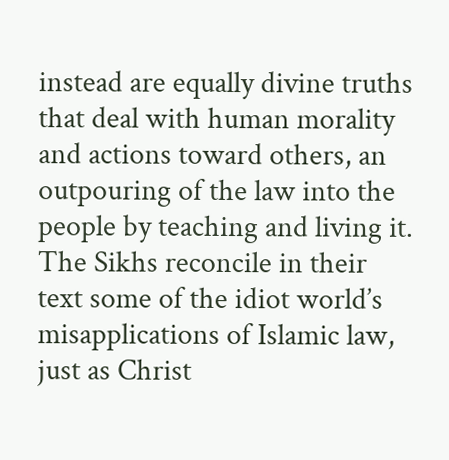instead are equally divine truths that deal with human morality and actions toward others, an outpouring of the law into the people by teaching and living it. The Sikhs reconcile in their text some of the idiot world’s misapplications of Islamic law, just as Christ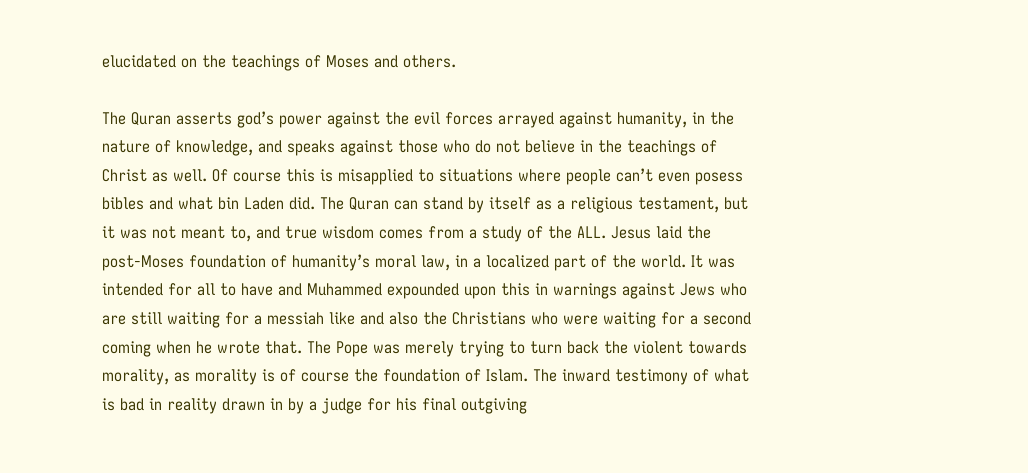elucidated on the teachings of Moses and others.

The Quran asserts god’s power against the evil forces arrayed against humanity, in the nature of knowledge, and speaks against those who do not believe in the teachings of Christ as well. Of course this is misapplied to situations where people can’t even posess bibles and what bin Laden did. The Quran can stand by itself as a religious testament, but it was not meant to, and true wisdom comes from a study of the ALL. Jesus laid the post-Moses foundation of humanity’s moral law, in a localized part of the world. It was intended for all to have and Muhammed expounded upon this in warnings against Jews who are still waiting for a messiah like and also the Christians who were waiting for a second coming when he wrote that. The Pope was merely trying to turn back the violent towards morality, as morality is of course the foundation of Islam. The inward testimony of what is bad in reality drawn in by a judge for his final outgiving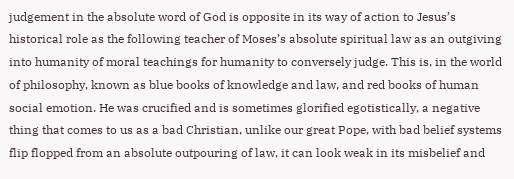judgement in the absolute word of God is opposite in its way of action to Jesus’s historical role as the following teacher of Moses’s absolute spiritual law as an outgiving into humanity of moral teachings for humanity to conversely judge. This is, in the world of philosophy, known as blue books of knowledge and law, and red books of human social emotion. He was crucified and is sometimes glorified egotistically, a negative thing that comes to us as a bad Christian, unlike our great Pope, with bad belief systems flip flopped from an absolute outpouring of law, it can look weak in its misbelief and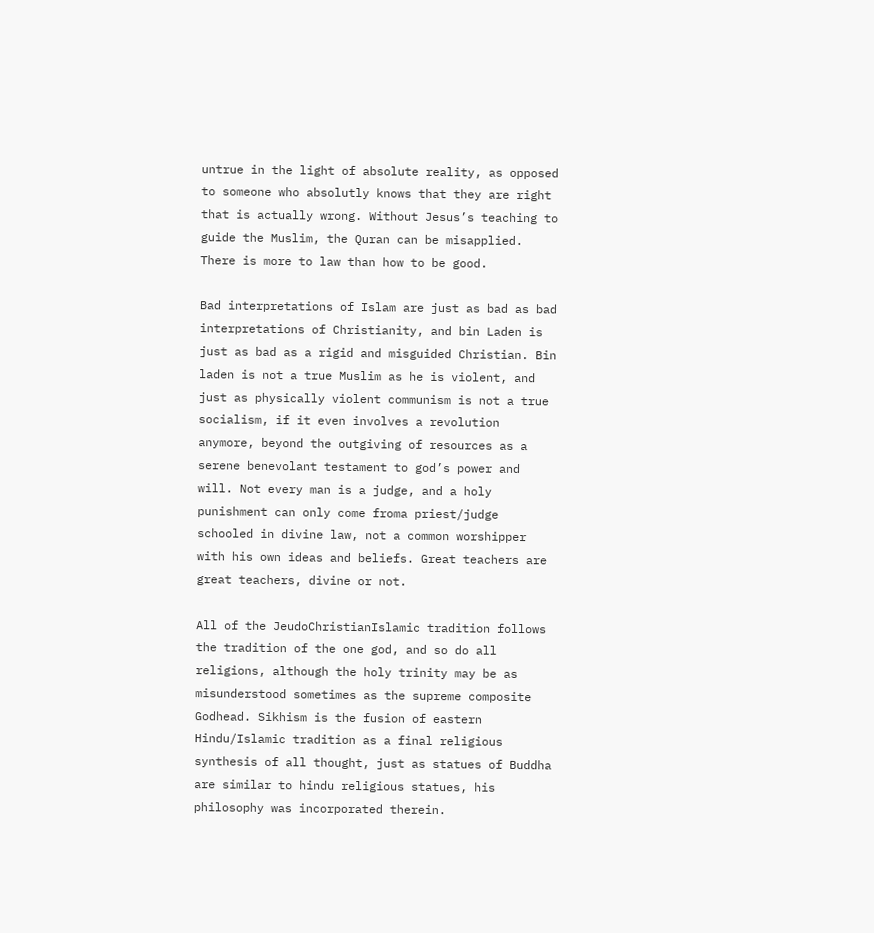untrue in the light of absolute reality, as opposed to someone who absolutly knows that they are right that is actually wrong. Without Jesus’s teaching to guide the Muslim, the Quran can be misapplied. There is more to law than how to be good.

Bad interpretations of Islam are just as bad as bad interpretations of Christianity, and bin Laden is just as bad as a rigid and misguided Christian. Bin laden is not a true Muslim as he is violent, and just as physically violent communism is not a true socialism, if it even involves a revolution anymore, beyond the outgiving of resources as a serene benevolant testament to god’s power and will. Not every man is a judge, and a holy punishment can only come froma priest/judge schooled in divine law, not a common worshipper with his own ideas and beliefs. Great teachers are great teachers, divine or not.

All of the JeudoChristianIslamic tradition follows the tradition of the one god, and so do all religions, although the holy trinity may be as misunderstood sometimes as the supreme composite Godhead. Sikhism is the fusion of eastern Hindu/Islamic tradition as a final religious synthesis of all thought, just as statues of Buddha are similar to hindu religious statues, his philosophy was incorporated therein.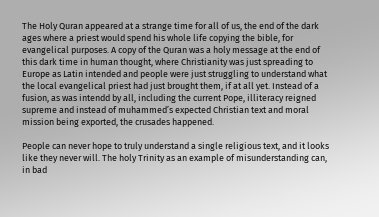The Holy Quran appeared at a strange time for all of us, the end of the dark ages where a priest would spend his whole life copying the bible, for evangelical purposes. A copy of the Quran was a holy message at the end of this dark time in human thought, where Christianity was just spreading to Europe as Latin intended and people were just struggling to understand what the local evangelical priest had just brought them, if at all yet. Instead of a fusion, as was intendd by all, including the current Pope, illiteracy reigned supreme and instead of muhammed’s expected Christian text and moral mission being exported, the crusades happened.

People can never hope to truly understand a single religious text, and it looks like they never will. The holy Trinity as an example of misunderstanding can, in bad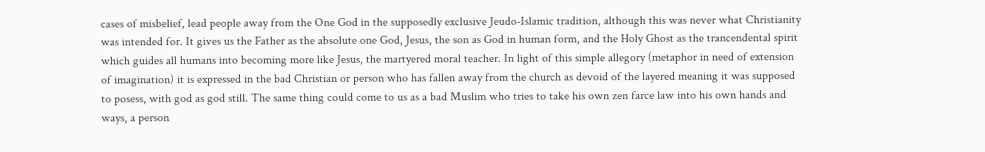cases of misbelief, lead people away from the One God in the supposedly exclusive Jeudo-Islamic tradition, although this was never what Christianity was intended for. It gives us the Father as the absolute one God, Jesus, the son as God in human form, and the Holy Ghost as the trancendental spirit which guides all humans into becoming more like Jesus, the martyered moral teacher. In light of this simple allegory (metaphor in need of extension of imagination) it is expressed in the bad Christian or person who has fallen away from the church as devoid of the layered meaning it was supposed to posess, with god as god still. The same thing could come to us as a bad Muslim who tries to take his own zen farce law into his own hands and ways, a person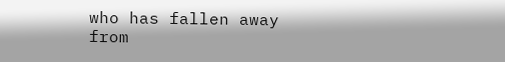who has fallen away from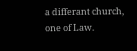a differant church, one of Law.